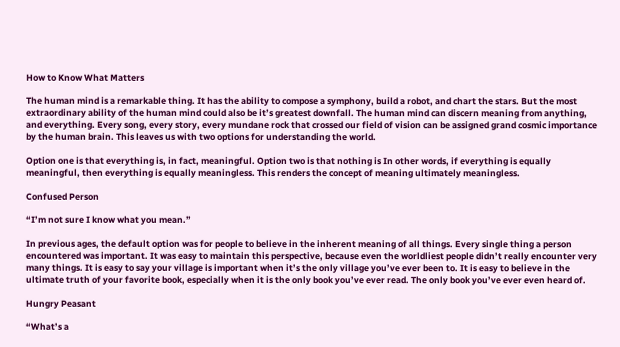How to Know What Matters

The human mind is a remarkable thing. It has the ability to compose a symphony, build a robot, and chart the stars. But the most extraordinary ability of the human mind could also be it’s greatest downfall. The human mind can discern meaning from anything, and everything. Every song, every story, every mundane rock that crossed our field of vision can be assigned grand cosmic importance by the human brain. This leaves us with two options for understanding the world.

Option one is that everything is, in fact, meaningful. Option two is that nothing is In other words, if everything is equally meaningful, then everything is equally meaningless. This renders the concept of meaning ultimately meaningless.

Confused Person

“I’m not sure I know what you mean.”

In previous ages, the default option was for people to believe in the inherent meaning of all things. Every single thing a person encountered was important. It was easy to maintain this perspective, because even the worldliest people didn’t really encounter very many things. It is easy to say your village is important when it’s the only village you’ve ever been to. It is easy to believe in the ultimate truth of your favorite book, especially when it is the only book you’ve ever read. The only book you’ve ever even heard of.

Hungry Peasant

“What’s a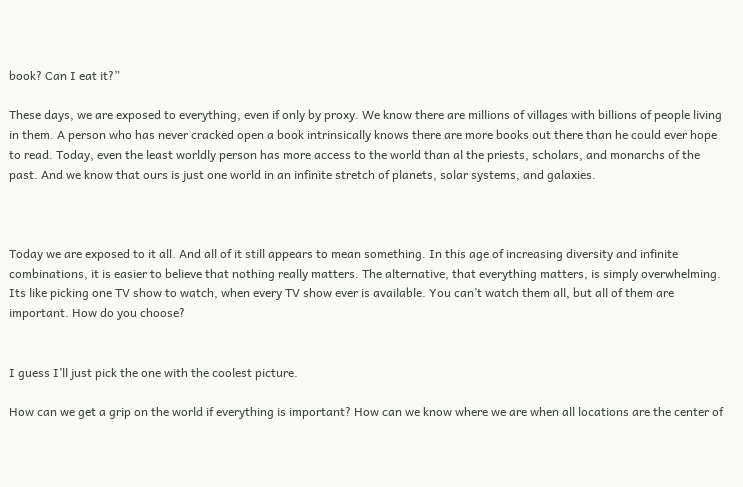book? Can I eat it?”

These days, we are exposed to everything, even if only by proxy. We know there are millions of villages with billions of people living in them. A person who has never cracked open a book intrinsically knows there are more books out there than he could ever hope to read. Today, even the least worldly person has more access to the world than al the priests, scholars, and monarchs of the past. And we know that ours is just one world in an infinite stretch of planets, solar systems, and galaxies.



Today we are exposed to it all. And all of it still appears to mean something. In this age of increasing diversity and infinite combinations, it is easier to believe that nothing really matters. The alternative, that everything matters, is simply overwhelming. Its like picking one TV show to watch, when every TV show ever is available. You can’t watch them all, but all of them are important. How do you choose?


I guess I’ll just pick the one with the coolest picture.

How can we get a grip on the world if everything is important? How can we know where we are when all locations are the center of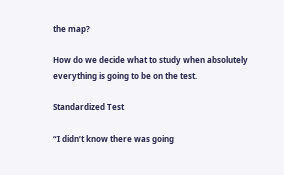the map?

How do we decide what to study when absolutely everything is going to be on the test.

Standardized Test

“I didn’t know there was going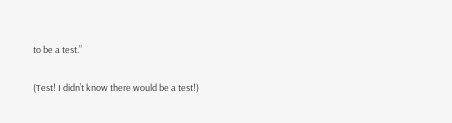to be a test.”

(Test! I didn’t know there would be a test!)